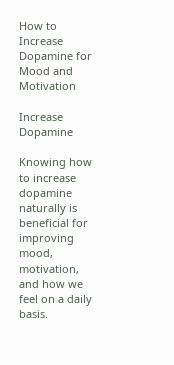How to Increase Dopamine for Mood and Motivation

Increase Dopamine

Knowing how to increase dopamine naturally is beneficial for improving mood, motivation, and how we feel on a daily basis.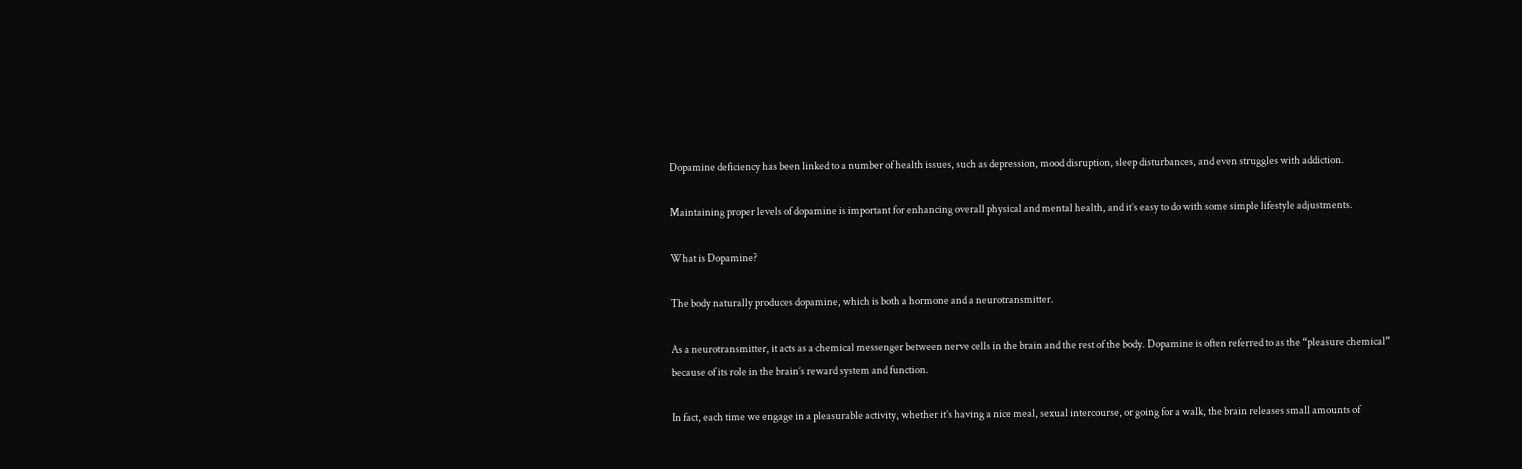Dopamine deficiency has been linked to a number of health issues, such as depression, mood disruption, sleep disturbances, and even struggles with addiction.

Maintaining proper levels of dopamine is important for enhancing overall physical and mental health, and it’s easy to do with some simple lifestyle adjustments.

What is Dopamine?

The body naturally produces dopamine, which is both a hormone and a neurotransmitter.

As a neurotransmitter, it acts as a chemical messenger between nerve cells in the brain and the rest of the body. Dopamine is often referred to as the “pleasure chemical” because of its role in the brain’s reward system and function.

In fact, each time we engage in a pleasurable activity, whether it’s having a nice meal, sexual intercourse, or going for a walk, the brain releases small amounts of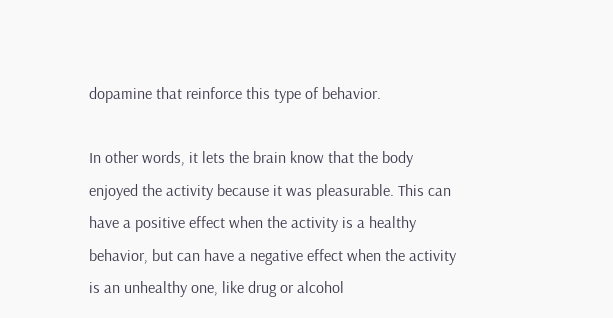dopamine that reinforce this type of behavior.

In other words, it lets the brain know that the body enjoyed the activity because it was pleasurable. This can have a positive effect when the activity is a healthy behavior, but can have a negative effect when the activity is an unhealthy one, like drug or alcohol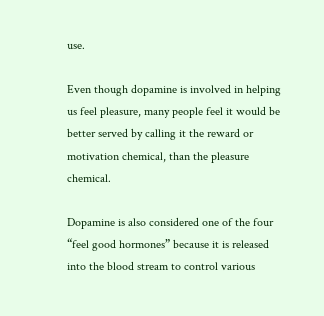use.

Even though dopamine is involved in helping us feel pleasure, many people feel it would be better served by calling it the reward or motivation chemical, than the pleasure chemical.

Dopamine is also considered one of the four “feel good hormones” because it is released into the blood stream to control various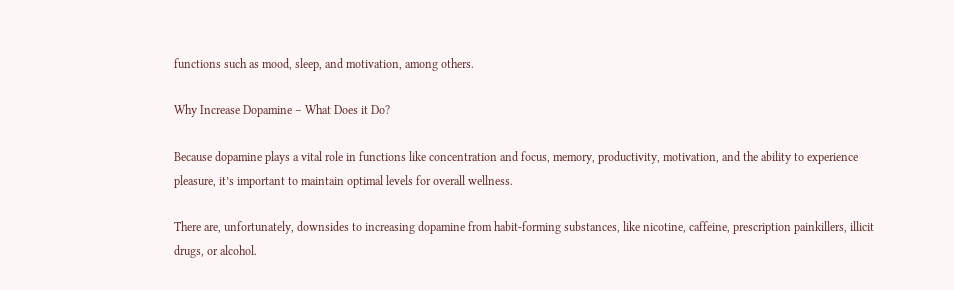functions such as mood, sleep, and motivation, among others.

Why Increase Dopamine – What Does it Do?

Because dopamine plays a vital role in functions like concentration and focus, memory, productivity, motivation, and the ability to experience pleasure, it’s important to maintain optimal levels for overall wellness.

There are, unfortunately, downsides to increasing dopamine from habit-forming substances, like nicotine, caffeine, prescription painkillers, illicit drugs, or alcohol.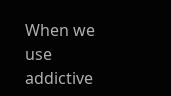When we use addictive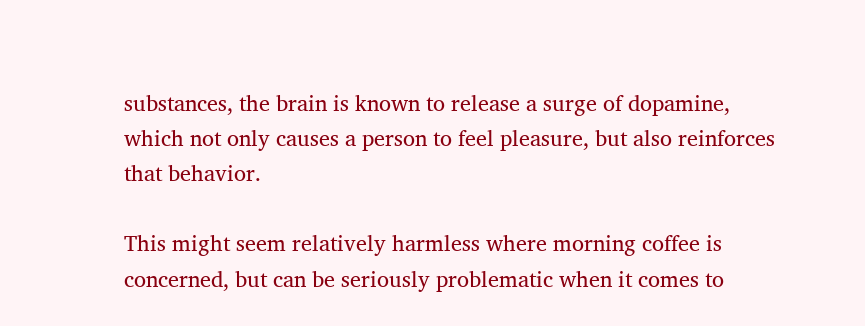substances, the brain is known to release a surge of dopamine, which not only causes a person to feel pleasure, but also reinforces that behavior.

This might seem relatively harmless where morning coffee is concerned, but can be seriously problematic when it comes to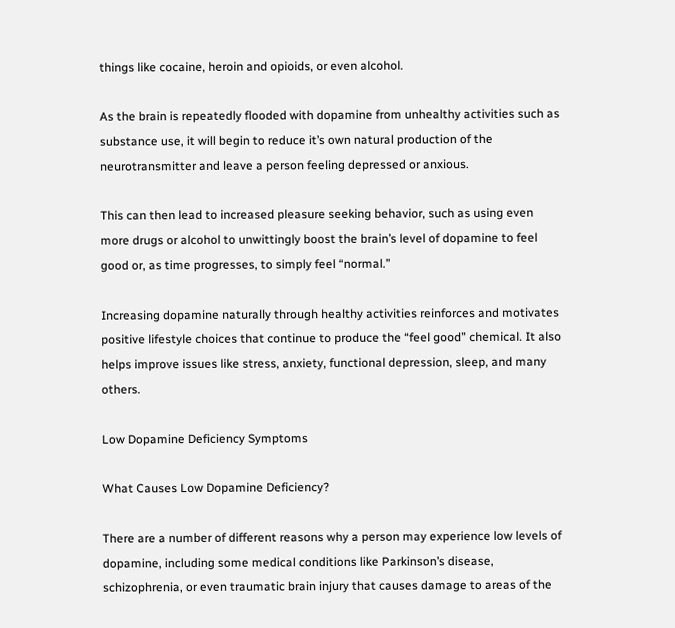things like cocaine, heroin and opioids, or even alcohol.

As the brain is repeatedly flooded with dopamine from unhealthy activities such as substance use, it will begin to reduce it’s own natural production of the neurotransmitter and leave a person feeling depressed or anxious.

This can then lead to increased pleasure seeking behavior, such as using even more drugs or alcohol to unwittingly boost the brain’s level of dopamine to feel good or, as time progresses, to simply feel “normal.”

Increasing dopamine naturally through healthy activities reinforces and motivates positive lifestyle choices that continue to produce the “feel good” chemical. It also helps improve issues like stress, anxiety, functional depression, sleep, and many others.

Low Dopamine Deficiency Symptoms

What Causes Low Dopamine Deficiency?

There are a number of different reasons why a person may experience low levels of dopamine, including some medical conditions like Parkinson’s disease, schizophrenia, or even traumatic brain injury that causes damage to areas of the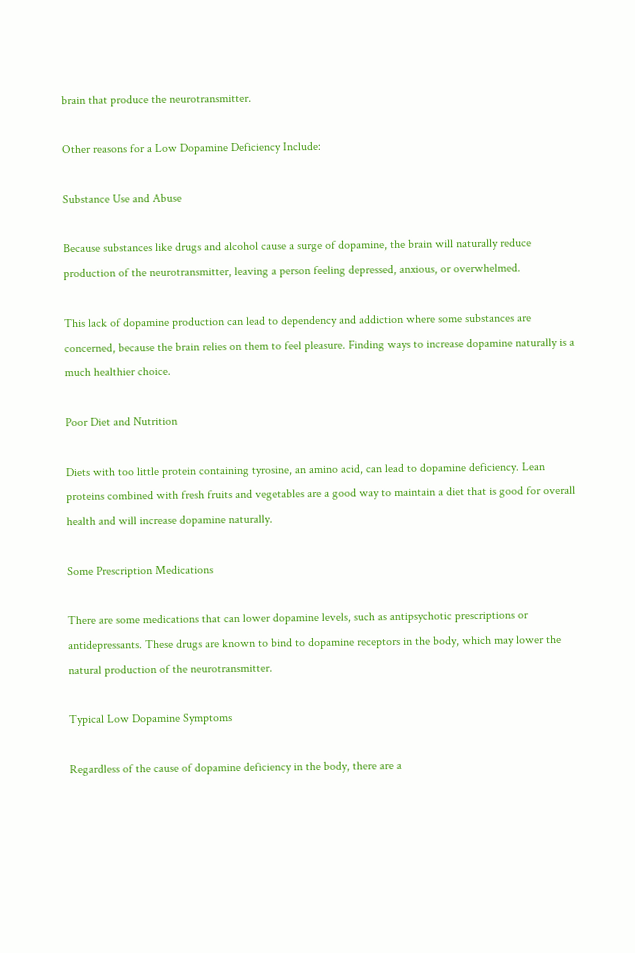brain that produce the neurotransmitter.

Other reasons for a Low Dopamine Deficiency Include:

Substance Use and Abuse

Because substances like drugs and alcohol cause a surge of dopamine, the brain will naturally reduce production of the neurotransmitter, leaving a person feeling depressed, anxious, or overwhelmed.

This lack of dopamine production can lead to dependency and addiction where some substances are concerned, because the brain relies on them to feel pleasure. Finding ways to increase dopamine naturally is a much healthier choice.

Poor Diet and Nutrition

Diets with too little protein containing tyrosine, an amino acid, can lead to dopamine deficiency. Lean proteins combined with fresh fruits and vegetables are a good way to maintain a diet that is good for overall health and will increase dopamine naturally.

Some Prescription Medications

There are some medications that can lower dopamine levels, such as antipsychotic prescriptions or antidepressants. These drugs are known to bind to dopamine receptors in the body, which may lower the natural production of the neurotransmitter.

Typical Low Dopamine Symptoms

Regardless of the cause of dopamine deficiency in the body, there are a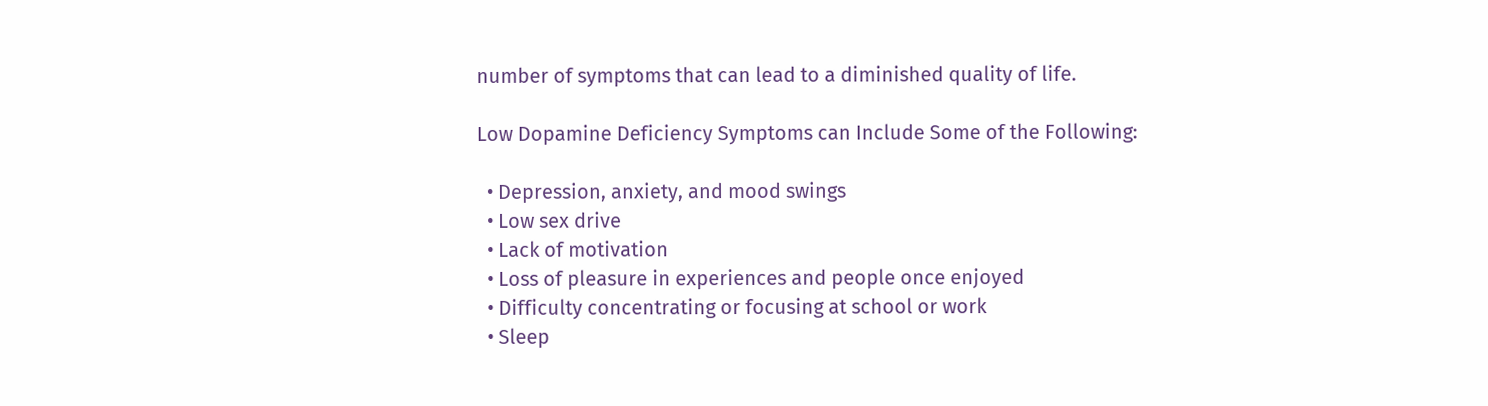number of symptoms that can lead to a diminished quality of life.

Low Dopamine Deficiency Symptoms can Include Some of the Following:

  • Depression, anxiety, and mood swings
  • Low sex drive
  • Lack of motivation
  • Loss of pleasure in experiences and people once enjoyed
  • Difficulty concentrating or focusing at school or work
  • Sleep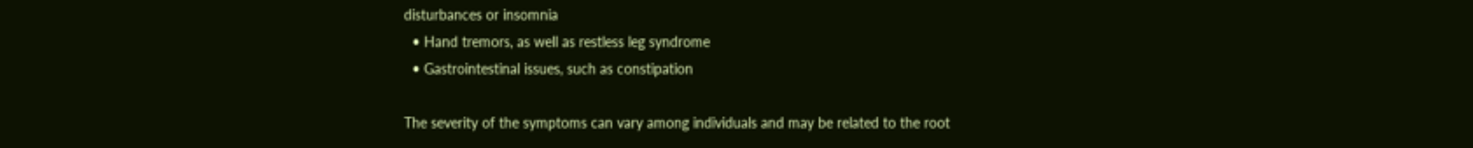disturbances or insomnia
  • Hand tremors, as well as restless leg syndrome
  • Gastrointestinal issues, such as constipation

The severity of the symptoms can vary among individuals and may be related to the root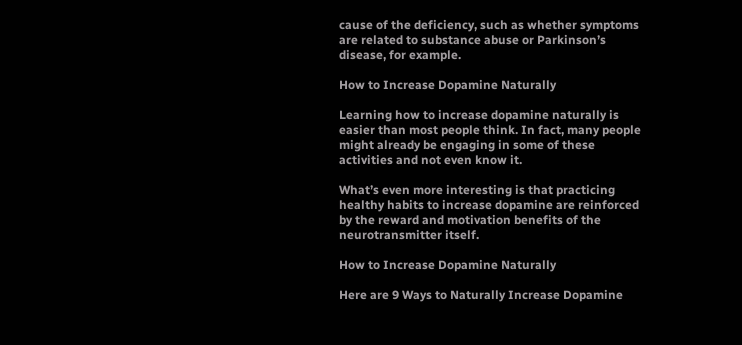cause of the deficiency, such as whether symptoms are related to substance abuse or Parkinson’s disease, for example.

How to Increase Dopamine Naturally

Learning how to increase dopamine naturally is easier than most people think. In fact, many people might already be engaging in some of these activities and not even know it.

What’s even more interesting is that practicing healthy habits to increase dopamine are reinforced by the reward and motivation benefits of the neurotransmitter itself.

How to Increase Dopamine Naturally

Here are 9 Ways to Naturally Increase Dopamine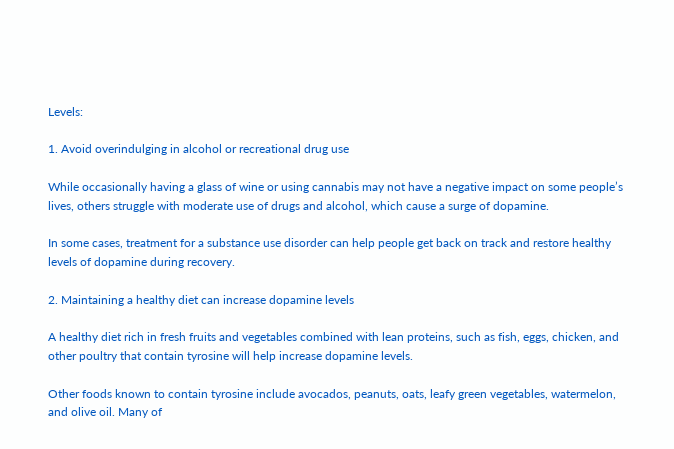Levels:

1. Avoid overindulging in alcohol or recreational drug use

While occasionally having a glass of wine or using cannabis may not have a negative impact on some people’s lives, others struggle with moderate use of drugs and alcohol, which cause a surge of dopamine.

In some cases, treatment for a substance use disorder can help people get back on track and restore healthy levels of dopamine during recovery.

2. Maintaining a healthy diet can increase dopamine levels

A healthy diet rich in fresh fruits and vegetables combined with lean proteins, such as fish, eggs, chicken, and other poultry that contain tyrosine will help increase dopamine levels.

Other foods known to contain tyrosine include avocados, peanuts, oats, leafy green vegetables, watermelon, and olive oil. Many of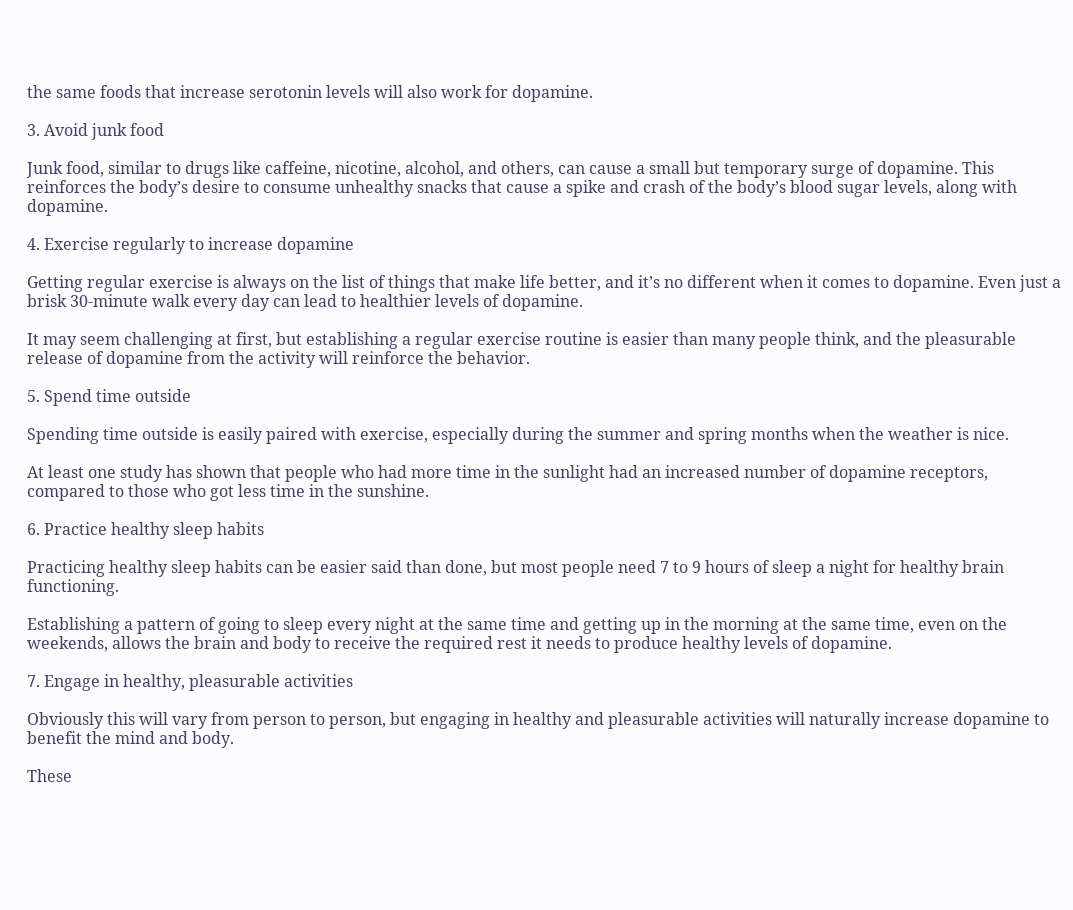the same foods that increase serotonin levels will also work for dopamine.

3. Avoid junk food

Junk food, similar to drugs like caffeine, nicotine, alcohol, and others, can cause a small but temporary surge of dopamine. This reinforces the body’s desire to consume unhealthy snacks that cause a spike and crash of the body’s blood sugar levels, along with dopamine.

4. Exercise regularly to increase dopamine

Getting regular exercise is always on the list of things that make life better, and it’s no different when it comes to dopamine. Even just a brisk 30-minute walk every day can lead to healthier levels of dopamine.

It may seem challenging at first, but establishing a regular exercise routine is easier than many people think, and the pleasurable release of dopamine from the activity will reinforce the behavior.

5. Spend time outside

Spending time outside is easily paired with exercise, especially during the summer and spring months when the weather is nice.

At least one study has shown that people who had more time in the sunlight had an increased number of dopamine receptors, compared to those who got less time in the sunshine.

6. Practice healthy sleep habits

Practicing healthy sleep habits can be easier said than done, but most people need 7 to 9 hours of sleep a night for healthy brain functioning.

Establishing a pattern of going to sleep every night at the same time and getting up in the morning at the same time, even on the weekends, allows the brain and body to receive the required rest it needs to produce healthy levels of dopamine.

7. Engage in healthy, pleasurable activities

Obviously this will vary from person to person, but engaging in healthy and pleasurable activities will naturally increase dopamine to benefit the mind and body.

These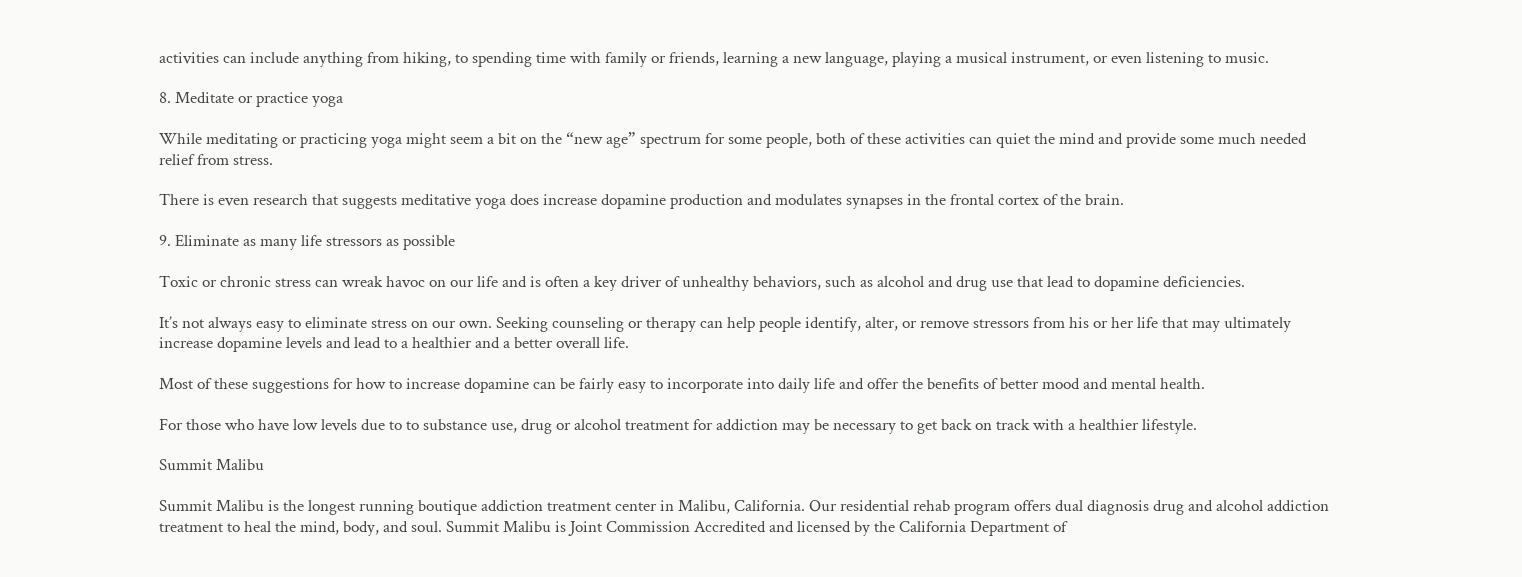activities can include anything from hiking, to spending time with family or friends, learning a new language, playing a musical instrument, or even listening to music.

8. Meditate or practice yoga

While meditating or practicing yoga might seem a bit on the “new age” spectrum for some people, both of these activities can quiet the mind and provide some much needed relief from stress.

There is even research that suggests meditative yoga does increase dopamine production and modulates synapses in the frontal cortex of the brain.

9. Eliminate as many life stressors as possible

Toxic or chronic stress can wreak havoc on our life and is often a key driver of unhealthy behaviors, such as alcohol and drug use that lead to dopamine deficiencies.

It’s not always easy to eliminate stress on our own. Seeking counseling or therapy can help people identify, alter, or remove stressors from his or her life that may ultimately increase dopamine levels and lead to a healthier and a better overall life.

Most of these suggestions for how to increase dopamine can be fairly easy to incorporate into daily life and offer the benefits of better mood and mental health.

For those who have low levels due to to substance use, drug or alcohol treatment for addiction may be necessary to get back on track with a healthier lifestyle.

Summit Malibu

Summit Malibu is the longest running boutique addiction treatment center in Malibu, California. Our residential rehab program offers dual diagnosis drug and alcohol addiction treatment to heal the mind, body, and soul. Summit Malibu is Joint Commission Accredited and licensed by the California Department of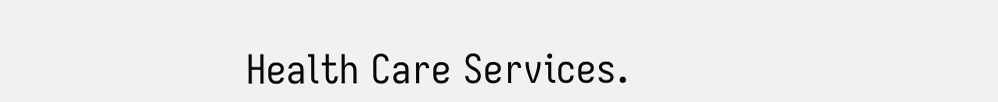Health Care Services.